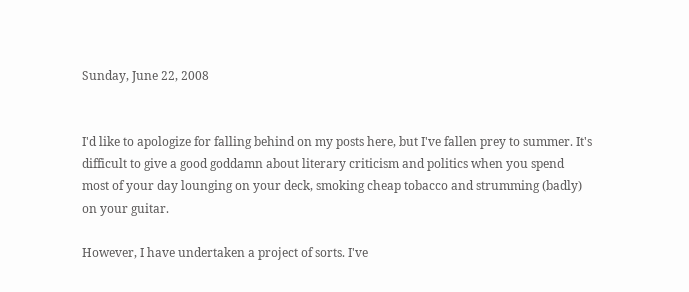Sunday, June 22, 2008


I'd like to apologize for falling behind on my posts here, but I've fallen prey to summer. It's difficult to give a good goddamn about literary criticism and politics when you spend most of your day lounging on your deck, smoking cheap tobacco and strumming (badly) on your guitar.

However, I have undertaken a project of sorts. I've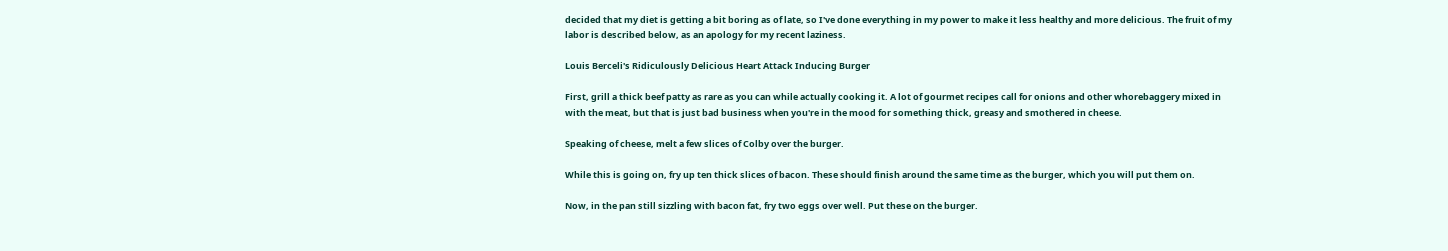decided that my diet is getting a bit boring as of late, so I've done everything in my power to make it less healthy and more delicious. The fruit of my labor is described below, as an apology for my recent laziness.

Louis Berceli's Ridiculously Delicious Heart Attack Inducing Burger

First, grill a thick beef patty as rare as you can while actually cooking it. A lot of gourmet recipes call for onions and other whorebaggery mixed in with the meat, but that is just bad business when you're in the mood for something thick, greasy and smothered in cheese.

Speaking of cheese, melt a few slices of Colby over the burger.

While this is going on, fry up ten thick slices of bacon. These should finish around the same time as the burger, which you will put them on.

Now, in the pan still sizzling with bacon fat, fry two eggs over well. Put these on the burger.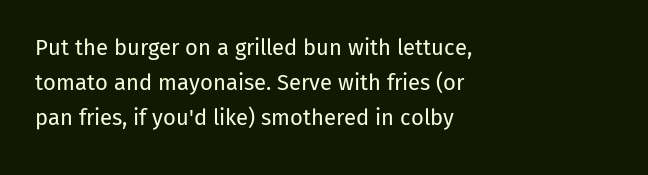Put the burger on a grilled bun with lettuce, tomato and mayonaise. Serve with fries (or pan fries, if you'd like) smothered in colby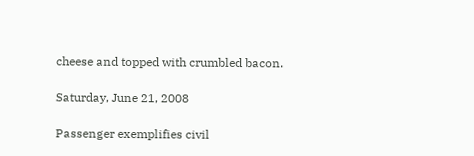cheese and topped with crumbled bacon.

Saturday, June 21, 2008

Passenger exemplifies civil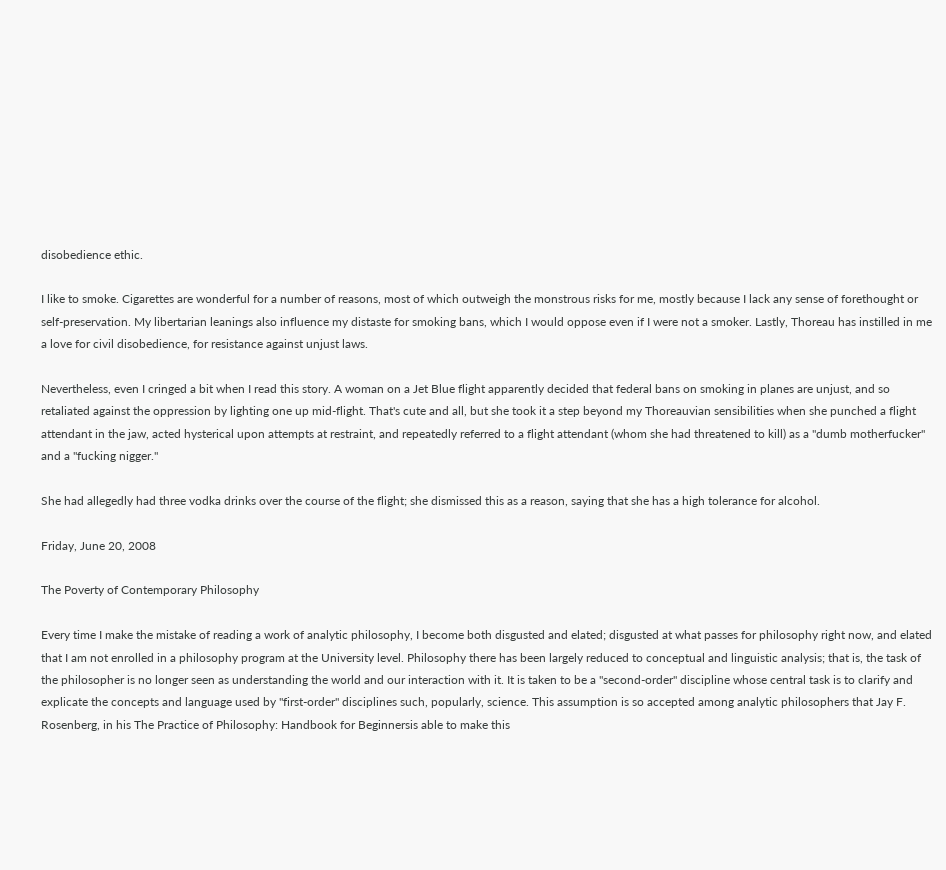disobedience ethic.

I like to smoke. Cigarettes are wonderful for a number of reasons, most of which outweigh the monstrous risks for me, mostly because I lack any sense of forethought or self-preservation. My libertarian leanings also influence my distaste for smoking bans, which I would oppose even if I were not a smoker. Lastly, Thoreau has instilled in me a love for civil disobedience, for resistance against unjust laws.

Nevertheless, even I cringed a bit when I read this story. A woman on a Jet Blue flight apparently decided that federal bans on smoking in planes are unjust, and so retaliated against the oppression by lighting one up mid-flight. That's cute and all, but she took it a step beyond my Thoreauvian sensibilities when she punched a flight attendant in the jaw, acted hysterical upon attempts at restraint, and repeatedly referred to a flight attendant (whom she had threatened to kill) as a "dumb motherfucker" and a "fucking nigger."

She had allegedly had three vodka drinks over the course of the flight; she dismissed this as a reason, saying that she has a high tolerance for alcohol.

Friday, June 20, 2008

The Poverty of Contemporary Philosophy

Every time I make the mistake of reading a work of analytic philosophy, I become both disgusted and elated; disgusted at what passes for philosophy right now, and elated that I am not enrolled in a philosophy program at the University level. Philosophy there has been largely reduced to conceptual and linguistic analysis; that is, the task of the philosopher is no longer seen as understanding the world and our interaction with it. It is taken to be a "second-order" discipline whose central task is to clarify and explicate the concepts and language used by "first-order" disciplines such, popularly, science. This assumption is so accepted among analytic philosophers that Jay F. Rosenberg, in his The Practice of Philosophy: Handbook for Beginnersis able to make this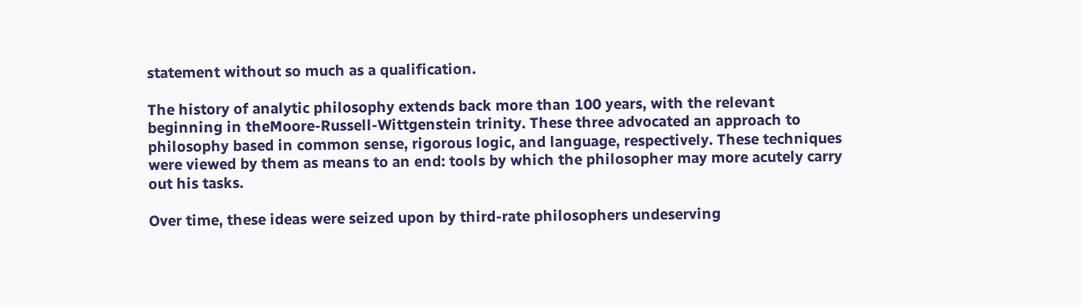statement without so much as a qualification.

The history of analytic philosophy extends back more than 100 years, with the relevant beginning in theMoore-Russell-Wittgenstein trinity. These three advocated an approach to philosophy based in common sense, rigorous logic, and language, respectively. These techniques were viewed by them as means to an end: tools by which the philosopher may more acutely carry out his tasks.

Over time, these ideas were seized upon by third-rate philosophers undeserving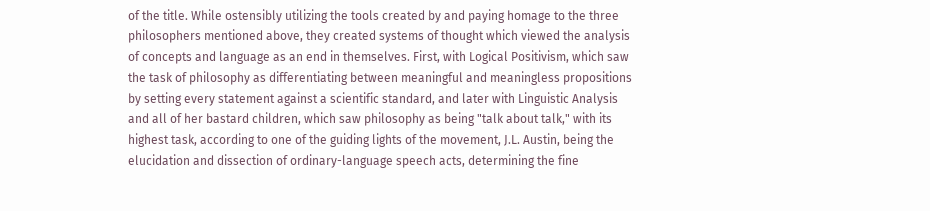of the title. While ostensibly utilizing the tools created by and paying homage to the three philosophers mentioned above, they created systems of thought which viewed the analysis of concepts and language as an end in themselves. First, with Logical Positivism, which saw the task of philosophy as differentiating between meaningful and meaningless propositions by setting every statement against a scientific standard, and later with Linguistic Analysis and all of her bastard children, which saw philosophy as being "talk about talk," with its highest task, according to one of the guiding lights of the movement, J.L. Austin, being the elucidation and dissection of ordinary-language speech acts, determining the fine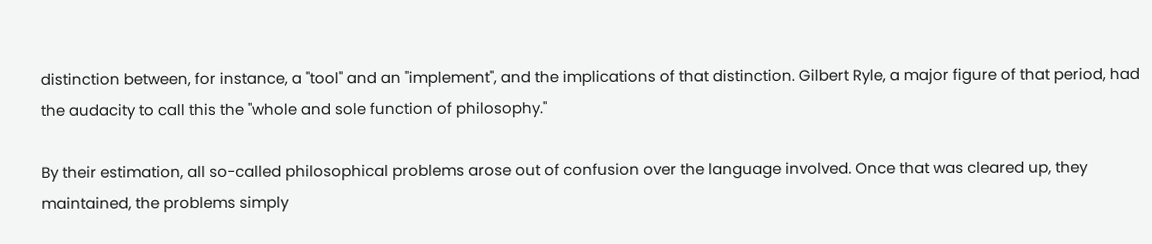distinction between, for instance, a "tool" and an "implement", and the implications of that distinction. Gilbert Ryle, a major figure of that period, had the audacity to call this the "whole and sole function of philosophy."

By their estimation, all so-called philosophical problems arose out of confusion over the language involved. Once that was cleared up, they maintained, the problems simply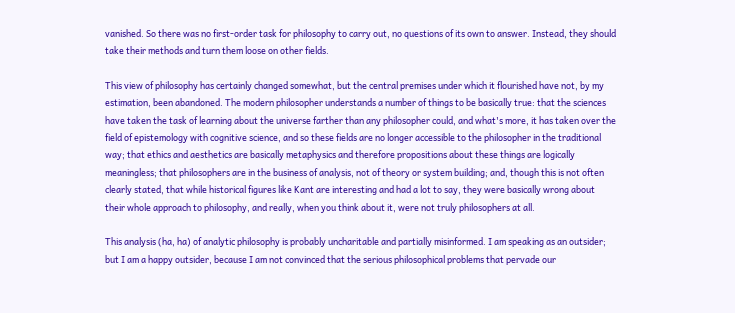vanished. So there was no first-order task for philosophy to carry out, no questions of its own to answer. Instead, they should take their methods and turn them loose on other fields.

This view of philosophy has certainly changed somewhat, but the central premises under which it flourished have not, by my estimation, been abandoned. The modern philosopher understands a number of things to be basically true: that the sciences have taken the task of learning about the universe farther than any philosopher could, and what's more, it has taken over the field of epistemology with cognitive science, and so these fields are no longer accessible to the philosopher in the traditional way; that ethics and aesthetics are basically metaphysics and therefore propositions about these things are logically meaningless; that philosophers are in the business of analysis, not of theory or system building; and, though this is not often clearly stated, that while historical figures like Kant are interesting and had a lot to say, they were basically wrong about their whole approach to philosophy, and really, when you think about it, were not truly philosophers at all.

This analysis (ha, ha) of analytic philosophy is probably uncharitable and partially misinformed. I am speaking as an outsider; but I am a happy outsider, because I am not convinced that the serious philosophical problems that pervade our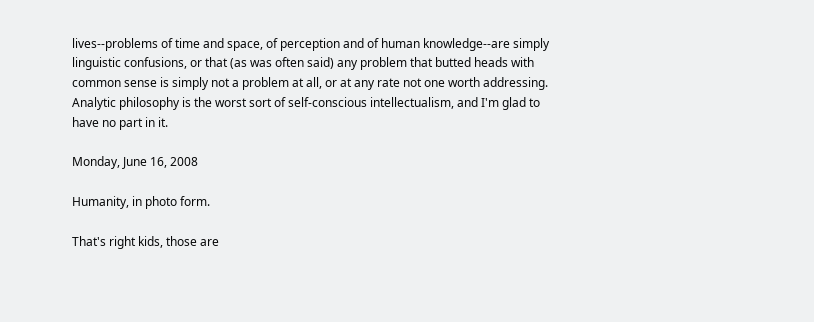lives--problems of time and space, of perception and of human knowledge--are simply linguistic confusions, or that (as was often said) any problem that butted heads with common sense is simply not a problem at all, or at any rate not one worth addressing. Analytic philosophy is the worst sort of self-conscious intellectualism, and I'm glad to have no part in it.

Monday, June 16, 2008

Humanity, in photo form.

That's right kids, those are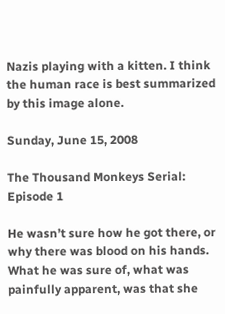Nazis playing with a kitten. I think the human race is best summarized by this image alone.

Sunday, June 15, 2008

The Thousand Monkeys Serial: Episode 1

He wasn’t sure how he got there, or why there was blood on his hands. What he was sure of, what was painfully apparent, was that she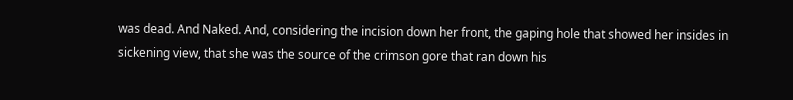was dead. And Naked. And, considering the incision down her front, the gaping hole that showed her insides in sickening view, that she was the source of the crimson gore that ran down his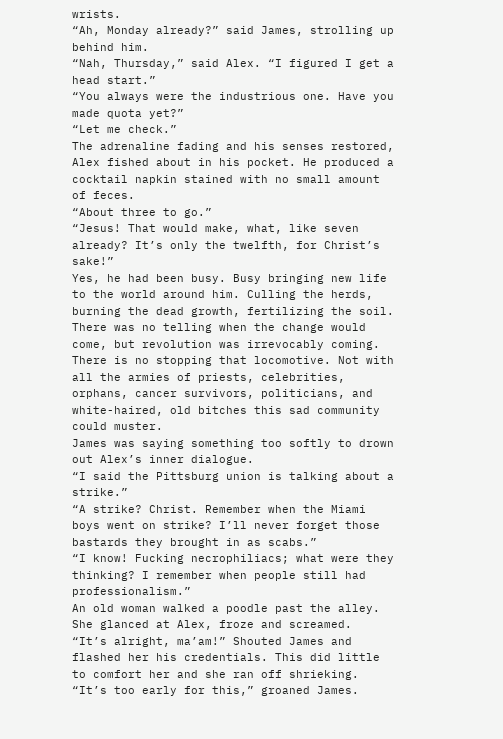wrists.
“Ah, Monday already?” said James, strolling up behind him.
“Nah, Thursday,” said Alex. “I figured I get a head start.”
“You always were the industrious one. Have you made quota yet?”
“Let me check.”
The adrenaline fading and his senses restored, Alex fished about in his pocket. He produced a cocktail napkin stained with no small amount of feces.
“About three to go.”
“Jesus! That would make, what, like seven already? It’s only the twelfth, for Christ’s sake!”
Yes, he had been busy. Busy bringing new life to the world around him. Culling the herds, burning the dead growth, fertilizing the soil. There was no telling when the change would come, but revolution was irrevocably coming. There is no stopping that locomotive. Not with all the armies of priests, celebrities, orphans, cancer survivors, politicians, and white-haired, old bitches this sad community could muster.
James was saying something too softly to drown out Alex’s inner dialogue.
“I said the Pittsburg union is talking about a strike.”
“A strike? Christ. Remember when the Miami boys went on strike? I’ll never forget those bastards they brought in as scabs.”
“I know! Fucking necrophiliacs; what were they thinking? I remember when people still had professionalism.”
An old woman walked a poodle past the alley. She glanced at Alex, froze and screamed.
“It’s alright, ma’am!” Shouted James and flashed her his credentials. This did little to comfort her and she ran off shrieking.
“It’s too early for this,” groaned James.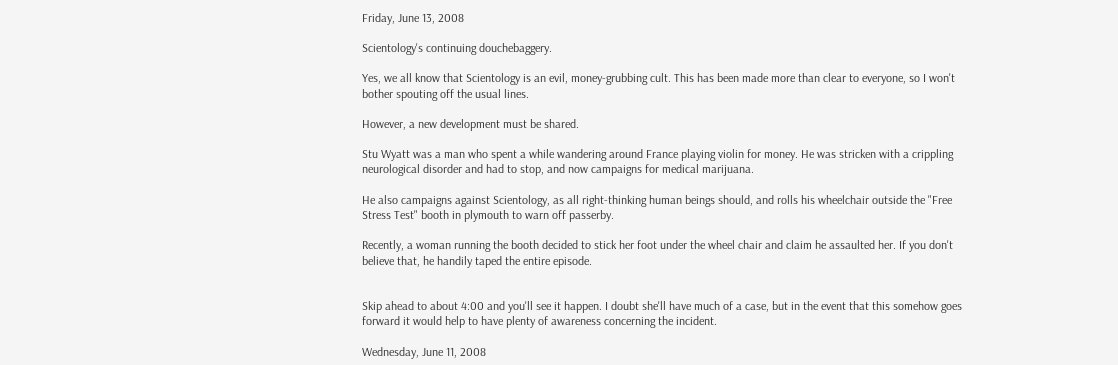Friday, June 13, 2008

Scientology's continuing douchebaggery.

Yes, we all know that Scientology is an evil, money-grubbing cult. This has been made more than clear to everyone, so I won't bother spouting off the usual lines.

However, a new development must be shared.

Stu Wyatt was a man who spent a while wandering around France playing violin for money. He was stricken with a crippling neurological disorder and had to stop, and now campaigns for medical marijuana.

He also campaigns against Scientology, as all right-thinking human beings should, and rolls his wheelchair outside the "Free Stress Test" booth in plymouth to warn off passerby.

Recently, a woman running the booth decided to stick her foot under the wheel chair and claim he assaulted her. If you don't believe that, he handily taped the entire episode.


Skip ahead to about 4:00 and you'll see it happen. I doubt she'll have much of a case, but in the event that this somehow goes forward it would help to have plenty of awareness concerning the incident.

Wednesday, June 11, 2008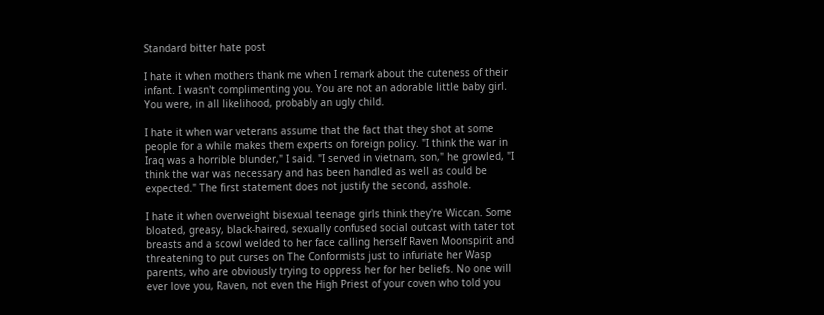Standard bitter hate post

I hate it when mothers thank me when I remark about the cuteness of their infant. I wasn't complimenting you. You are not an adorable little baby girl. You were, in all likelihood, probably an ugly child.

I hate it when war veterans assume that the fact that they shot at some people for a while makes them experts on foreign policy. "I think the war in Iraq was a horrible blunder," I said. "I served in vietnam, son," he growled, "I think the war was necessary and has been handled as well as could be expected." The first statement does not justify the second, asshole.

I hate it when overweight bisexual teenage girls think they're Wiccan. Some bloated, greasy, black-haired, sexually confused social outcast with tater tot breasts and a scowl welded to her face calling herself Raven Moonspirit and threatening to put curses on The Conformists just to infuriate her Wasp parents, who are obviously trying to oppress her for her beliefs. No one will ever love you, Raven, not even the High Priest of your coven who told you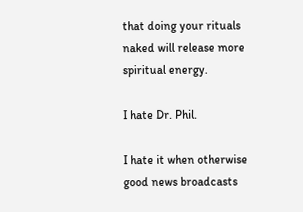that doing your rituals naked will release more spiritual energy.

I hate Dr. Phil.

I hate it when otherwise good news broadcasts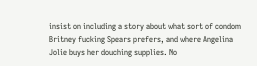insist on including a story about what sort of condom Britney fucking Spears prefers, and where Angelina Jolie buys her douching supplies. No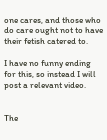one cares, and those who do care ought not to have their fetish catered to.

I have no funny ending for this, so instead I will post a relevant video.


The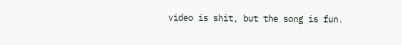video is shit, but the song is fun.